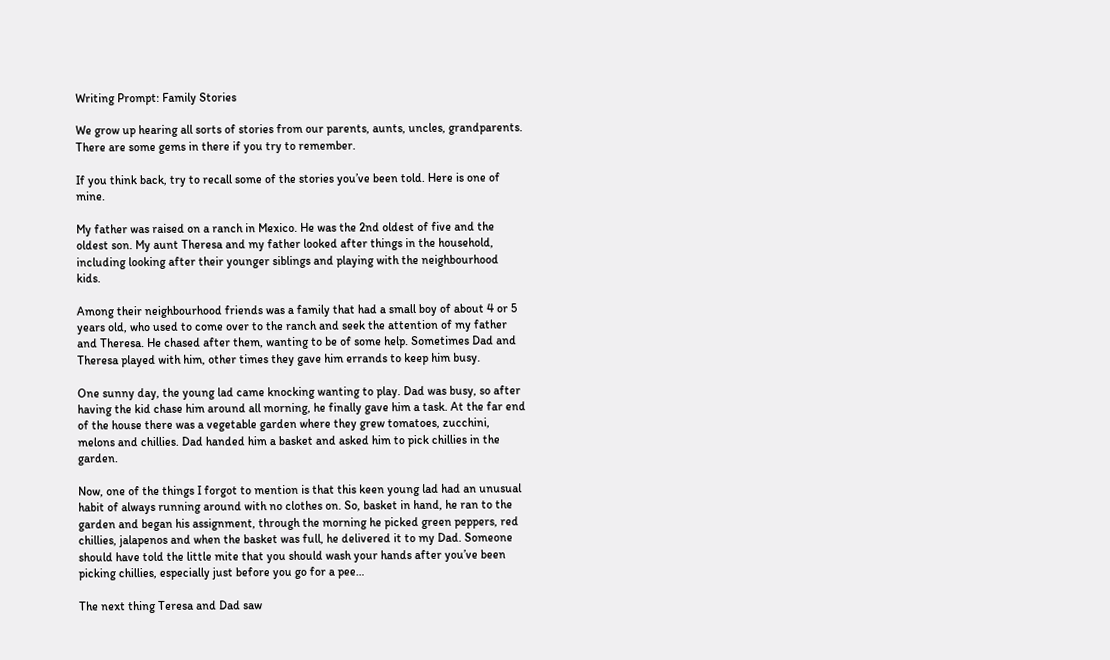Writing Prompt: Family Stories

We grow up hearing all sorts of stories from our parents, aunts, uncles, grandparents. There are some gems in there if you try to remember.

If you think back, try to recall some of the stories you’ve been told. Here is one of mine.

My father was raised on a ranch in Mexico. He was the 2nd oldest of five and the oldest son. My aunt Theresa and my father looked after things in the household, including looking after their younger siblings and playing with the neighbourhood kids.

Among their neighbourhood friends was a family that had a small boy of about 4 or 5 years old, who used to come over to the ranch and seek the attention of my father and Theresa. He chased after them, wanting to be of some help. Sometimes Dad and Theresa played with him, other times they gave him errands to keep him busy.

One sunny day, the young lad came knocking wanting to play. Dad was busy, so after having the kid chase him around all morning, he finally gave him a task. At the far end of the house there was a vegetable garden where they grew tomatoes, zucchini, melons and chillies. Dad handed him a basket and asked him to pick chillies in the garden.

Now, one of the things I forgot to mention is that this keen young lad had an unusual habit of always running around with no clothes on. So, basket in hand, he ran to the garden and began his assignment, through the morning he picked green peppers, red chillies, jalapenos and when the basket was full, he delivered it to my Dad. Someone should have told the little mite that you should wash your hands after you’ve been picking chillies, especially just before you go for a pee…

The next thing Teresa and Dad saw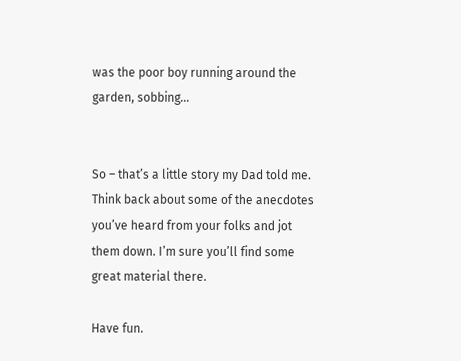was the poor boy running around the garden, sobbing…


So – that’s a little story my Dad told me. Think back about some of the anecdotes you’ve heard from your folks and jot them down. I’m sure you’ll find some great material there.

Have fun.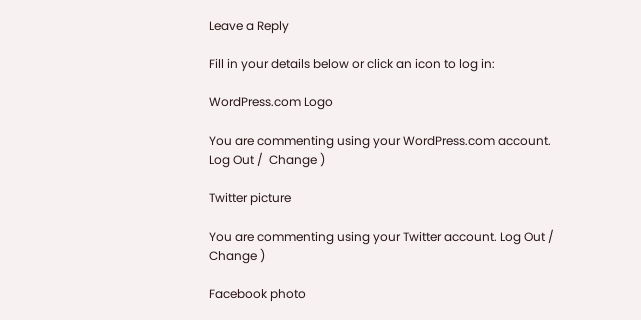Leave a Reply

Fill in your details below or click an icon to log in:

WordPress.com Logo

You are commenting using your WordPress.com account. Log Out /  Change )

Twitter picture

You are commenting using your Twitter account. Log Out /  Change )

Facebook photo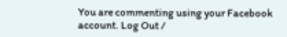You are commenting using your Facebook account. Log Out /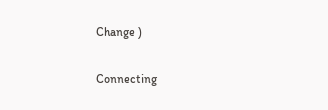Change )

Connecting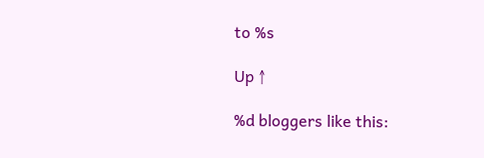to %s

Up ↑

%d bloggers like this: